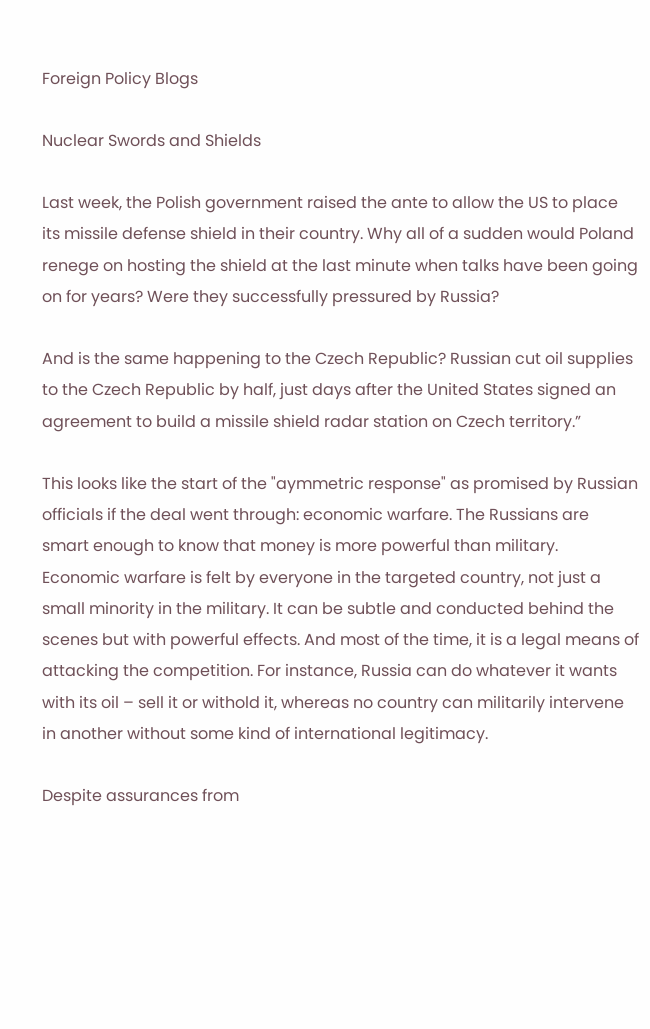Foreign Policy Blogs

Nuclear Swords and Shields

Last week, the Polish government raised the ante to allow the US to place its missile defense shield in their country. Why all of a sudden would Poland renege on hosting the shield at the last minute when talks have been going on for years? Were they successfully pressured by Russia?

And is the same happening to the Czech Republic? Russian cut oil supplies to the Czech Republic by half, just days after the United States signed an agreement to build a missile shield radar station on Czech territory.”

This looks like the start of the "aymmetric response" as promised by Russian officials if the deal went through: economic warfare. The Russians are smart enough to know that money is more powerful than military. Economic warfare is felt by everyone in the targeted country, not just a small minority in the military. It can be subtle and conducted behind the scenes but with powerful effects. And most of the time, it is a legal means of attacking the competition. For instance, Russia can do whatever it wants with its oil – sell it or withold it, whereas no country can militarily intervene in another without some kind of international legitimacy.

Despite assurances from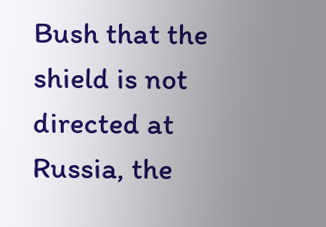Bush that the shield is not directed at Russia, the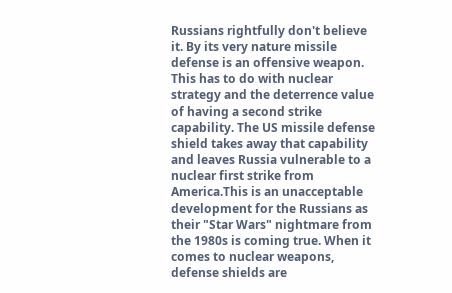Russians rightfully don't believe it. By its very nature missile defense is an offensive weapon. This has to do with nuclear strategy and the deterrence value of having a second strike capability. The US missile defense shield takes away that capability and leaves Russia vulnerable to a nuclear first strike from America.This is an unacceptable development for the Russians as their "Star Wars" nightmare from the 1980s is coming true. When it comes to nuclear weapons, defense shields are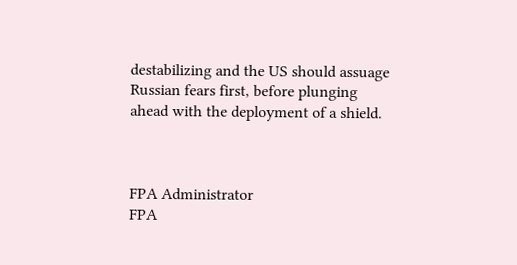destabilizing and the US should assuage Russian fears first, before plunging ahead with the deployment of a shield.



FPA Administrator
FPA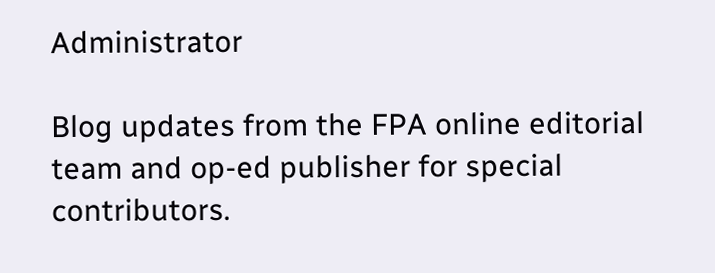Administrator

Blog updates from the FPA online editorial team and op-ed publisher for special contributors.